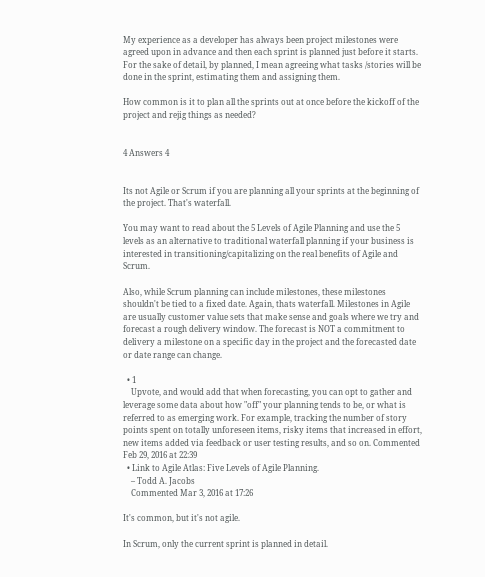My experience as a developer has always been project milestones were agreed upon in advance and then each sprint is planned just before it starts. For the sake of detail, by planned, I mean agreeing what tasks /stories will be done in the sprint, estimating them and assigning them.

How common is it to plan all the sprints out at once before the kickoff of the project and rejig things as needed?


4 Answers 4


Its not Agile or Scrum if you are planning all your sprints at the beginning of the project. That's waterfall.

You may want to read about the 5 Levels of Agile Planning and use the 5 levels as an alternative to traditional waterfall planning if your business is interested in transitioning/capitalizing on the real benefits of Agile and Scrum.

Also, while Scrum planning can include milestones, these milestones shouldn't be tied to a fixed date. Again, thats waterfall. Milestones in Agile are usually customer value sets that make sense and goals where we try and forecast a rough delivery window. The forecast is NOT a commitment to delivery a milestone on a specific day in the project and the forecasted date or date range can change.

  • 1
    Upvote, and would add that when forecasting, you can opt to gather and leverage some data about how "off" your planning tends to be, or what is referred to as emerging work. For example, tracking the number of story points spent on totally unforeseen items, risky items that increased in effort, new items added via feedback or user testing results, and so on. Commented Feb 29, 2016 at 22:39
  • Link to Agile Atlas: Five Levels of Agile Planning.
    – Todd A. Jacobs
    Commented Mar 3, 2016 at 17:26

It's common, but it's not agile.

In Scrum, only the current sprint is planned in detail.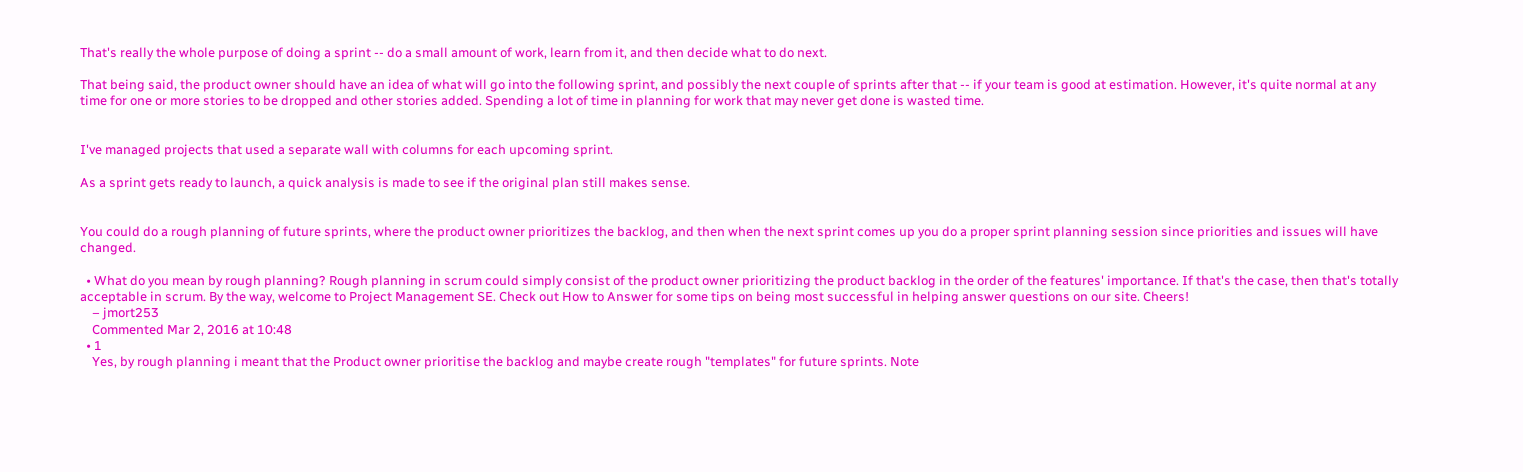That's really the whole purpose of doing a sprint -- do a small amount of work, learn from it, and then decide what to do next.

That being said, the product owner should have an idea of what will go into the following sprint, and possibly the next couple of sprints after that -- if your team is good at estimation. However, it's quite normal at any time for one or more stories to be dropped and other stories added. Spending a lot of time in planning for work that may never get done is wasted time.


I've managed projects that used a separate wall with columns for each upcoming sprint.

As a sprint gets ready to launch, a quick analysis is made to see if the original plan still makes sense.


You could do a rough planning of future sprints, where the product owner prioritizes the backlog, and then when the next sprint comes up you do a proper sprint planning session since priorities and issues will have changed.

  • What do you mean by rough planning? Rough planning in scrum could simply consist of the product owner prioritizing the product backlog in the order of the features' importance. If that's the case, then that's totally acceptable in scrum. By the way, welcome to Project Management SE. Check out How to Answer for some tips on being most successful in helping answer questions on our site. Cheers!
    – jmort253
    Commented Mar 2, 2016 at 10:48
  • 1
    Yes, by rough planning i meant that the Product owner prioritise the backlog and maybe create rough "templates" for future sprints. Note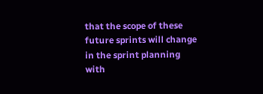that the scope of these future sprints will change in the sprint planning with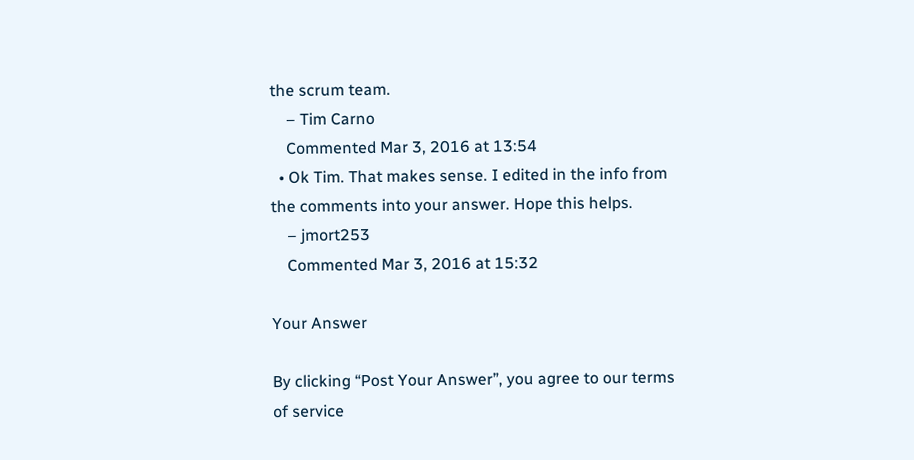the scrum team.
    – Tim Carno
    Commented Mar 3, 2016 at 13:54
  • Ok Tim. That makes sense. I edited in the info from the comments into your answer. Hope this helps.
    – jmort253
    Commented Mar 3, 2016 at 15:32

Your Answer

By clicking “Post Your Answer”, you agree to our terms of service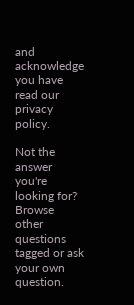and acknowledge you have read our privacy policy.

Not the answer you're looking for? Browse other questions tagged or ask your own question.